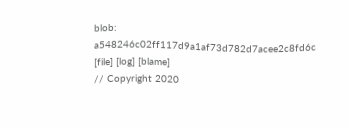blob: a548246c02ff117d9a1af73d782d7acee2c8fd6c [file] [log] [blame]
// Copyright 2020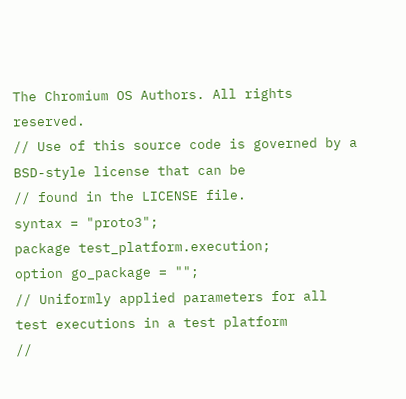The Chromium OS Authors. All rights reserved.
// Use of this source code is governed by a BSD-style license that can be
// found in the LICENSE file.
syntax = "proto3";
package test_platform.execution;
option go_package = "";
// Uniformly applied parameters for all test executions in a test platform
//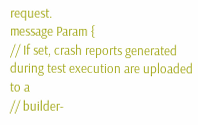request.
message Param {
// If set, crash reports generated during test execution are uploaded to a
// builder-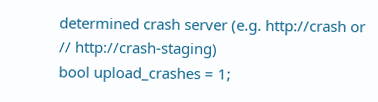determined crash server (e.g. http://crash or
// http://crash-staging)
bool upload_crashes = 1;